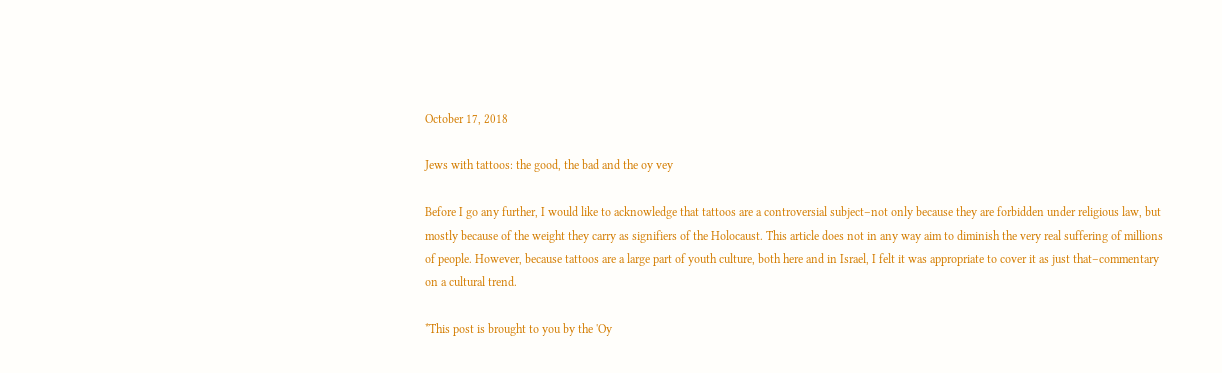October 17, 2018

Jews with tattoos: the good, the bad and the oy vey

Before I go any further, I would like to acknowledge that tattoos are a controversial subject–not only because they are forbidden under religious law, but mostly because of the weight they carry as signifiers of the Holocaust. This article does not in any way aim to diminish the very real suffering of millions of people. However, because tattoos are a large part of youth culture, both here and in Israel, I felt it was appropriate to cover it as just that–commentary on a cultural trend.

*This post is brought to you by the 'Oy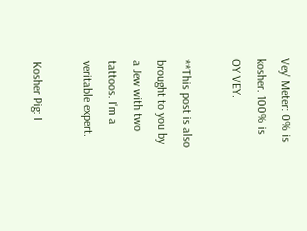Vey' Meter: 0% is kosher. 100% is OY VEY.

**This post is also brought to you by a Jew with two tattoos. I'm a veritable expert.

Kosher Pig: I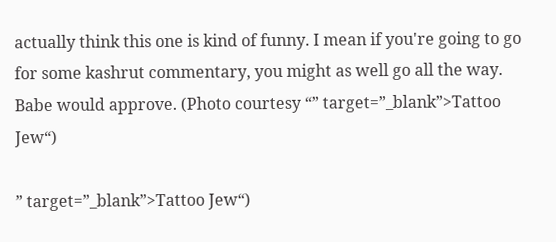actually think this one is kind of funny. I mean if you're going to go for some kashrut commentary, you might as well go all the way. Babe would approve. (Photo courtesy “” target=”_blank”>Tattoo Jew“)

” target=”_blank”>Tattoo Jew“)